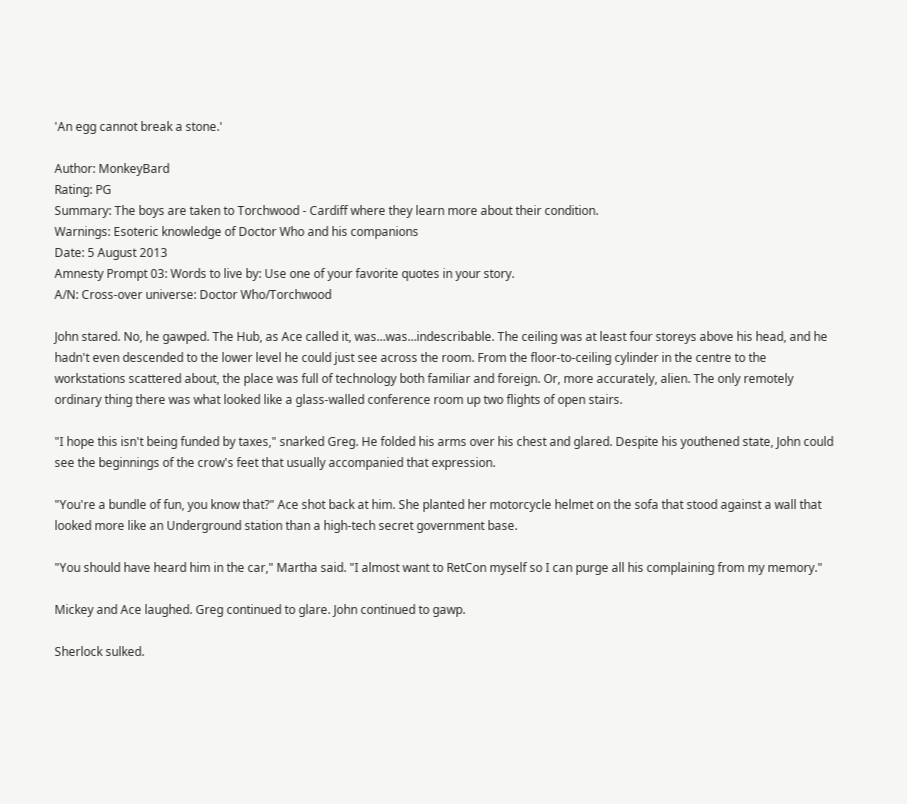'An egg cannot break a stone.'

Author: MonkeyBard
Rating: PG
Summary: The boys are taken to Torchwood - Cardiff where they learn more about their condition.
Warnings: Esoteric knowledge of Doctor Who and his companions
Date: 5 August 2013
Amnesty Prompt 03: Words to live by: Use one of your favorite quotes in your story.
A/N: Cross-over universe: Doctor Who/Torchwood

John stared. No, he gawped. The Hub, as Ace called it, was…was…indescribable. The ceiling was at least four storeys above his head, and he hadn't even descended to the lower level he could just see across the room. From the floor-to-ceiling cylinder in the centre to the workstations scattered about, the place was full of technology both familiar and foreign. Or, more accurately, alien. The only remotely ordinary thing there was what looked like a glass-walled conference room up two flights of open stairs.

"I hope this isn't being funded by taxes," snarked Greg. He folded his arms over his chest and glared. Despite his youthened state, John could see the beginnings of the crow's feet that usually accompanied that expression.

"You're a bundle of fun, you know that?" Ace shot back at him. She planted her motorcycle helmet on the sofa that stood against a wall that looked more like an Underground station than a high-tech secret government base.

"You should have heard him in the car," Martha said. "I almost want to RetCon myself so I can purge all his complaining from my memory."

Mickey and Ace laughed. Greg continued to glare. John continued to gawp.

Sherlock sulked.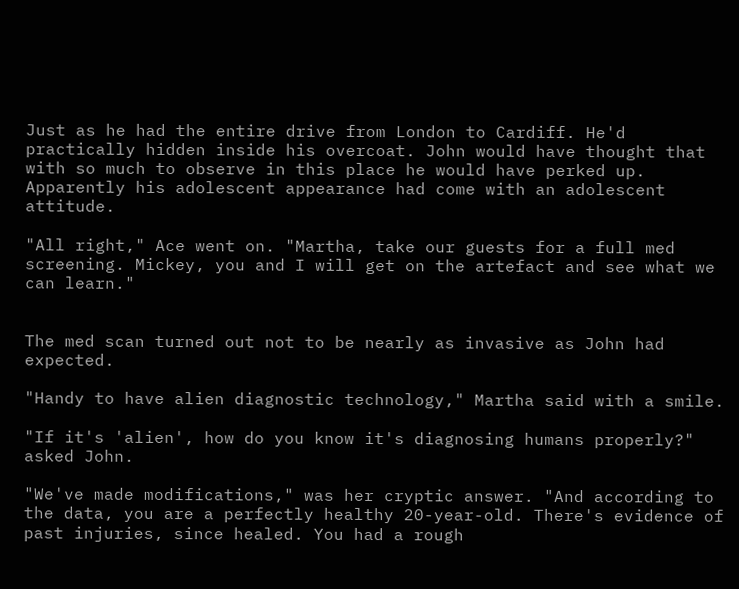Just as he had the entire drive from London to Cardiff. He'd practically hidden inside his overcoat. John would have thought that with so much to observe in this place he would have perked up. Apparently his adolescent appearance had come with an adolescent attitude.

"All right," Ace went on. "Martha, take our guests for a full med screening. Mickey, you and I will get on the artefact and see what we can learn."


The med scan turned out not to be nearly as invasive as John had expected.

"Handy to have alien diagnostic technology," Martha said with a smile.

"If it's 'alien', how do you know it's diagnosing humans properly?" asked John.

"We've made modifications," was her cryptic answer. "And according to the data, you are a perfectly healthy 20-year-old. There's evidence of past injuries, since healed. You had a rough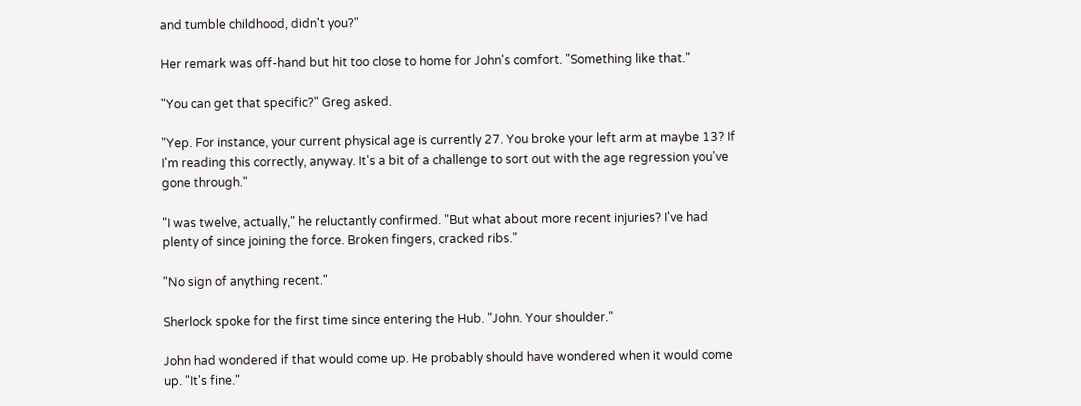and tumble childhood, didn't you?"

Her remark was off-hand but hit too close to home for John's comfort. "Something like that."

"You can get that specific?" Greg asked.

"Yep. For instance, your current physical age is currently 27. You broke your left arm at maybe 13? If I'm reading this correctly, anyway. It's a bit of a challenge to sort out with the age regression you've gone through."

"I was twelve, actually," he reluctantly confirmed. "But what about more recent injuries? I've had plenty of since joining the force. Broken fingers, cracked ribs."

"No sign of anything recent."

Sherlock spoke for the first time since entering the Hub. "John. Your shoulder."

John had wondered if that would come up. He probably should have wondered when it would come up. "It's fine."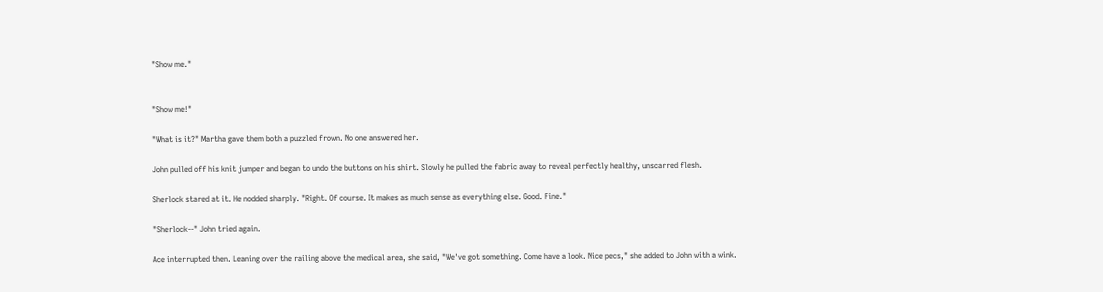"Show me."


"Show me!"

"What is it?" Martha gave them both a puzzled frown. No one answered her.

John pulled off his knit jumper and began to undo the buttons on his shirt. Slowly he pulled the fabric away to reveal perfectly healthy, unscarred flesh.

Sherlock stared at it. He nodded sharply. "Right. Of course. It makes as much sense as everything else. Good. Fine."

"Sherlock--" John tried again.

Ace interrupted then. Leaning over the railing above the medical area, she said, "We've got something. Come have a look. Nice pecs," she added to John with a wink.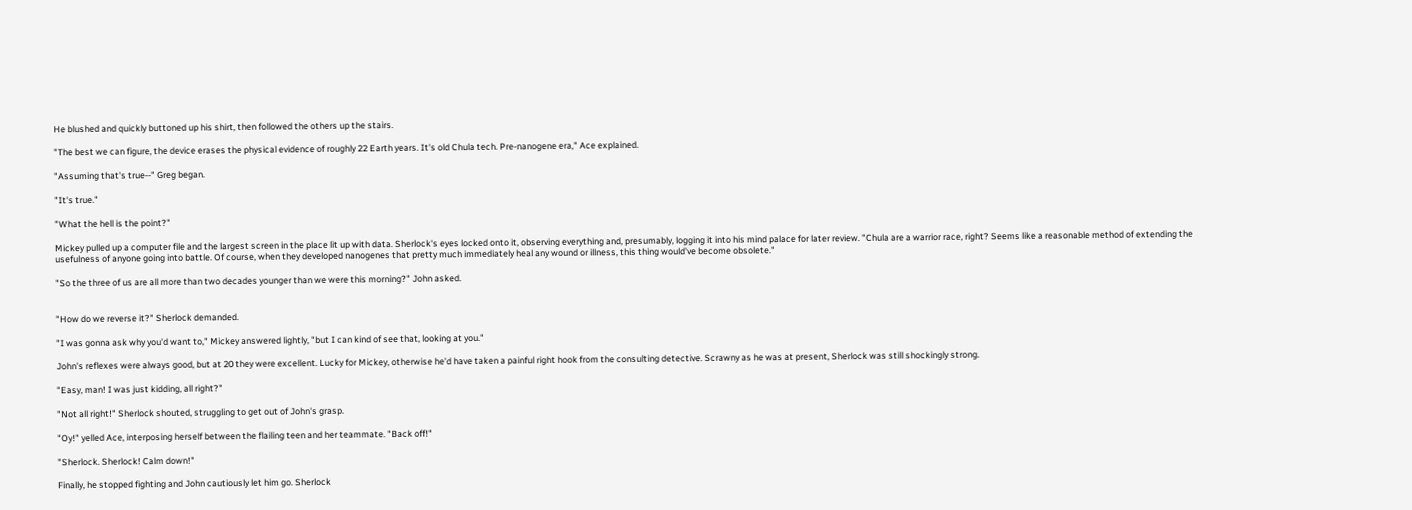He blushed and quickly buttoned up his shirt, then followed the others up the stairs.

"The best we can figure, the device erases the physical evidence of roughly 22 Earth years. It's old Chula tech. Pre-nanogene era," Ace explained.

"Assuming that's true--" Greg began.

"It's true."

"What the hell is the point?"

Mickey pulled up a computer file and the largest screen in the place lit up with data. Sherlock's eyes locked onto it, observing everything and, presumably, logging it into his mind palace for later review. "Chula are a warrior race, right? Seems like a reasonable method of extending the usefulness of anyone going into battle. Of course, when they developed nanogenes that pretty much immediately heal any wound or illness, this thing would've become obsolete."

"So the three of us are all more than two decades younger than we were this morning?" John asked.


"How do we reverse it?" Sherlock demanded.

"I was gonna ask why you'd want to," Mickey answered lightly, "but I can kind of see that, looking at you."

John's reflexes were always good, but at 20 they were excellent. Lucky for Mickey, otherwise he'd have taken a painful right hook from the consulting detective. Scrawny as he was at present, Sherlock was still shockingly strong.

"Easy, man! I was just kidding, all right?"

"Not all right!" Sherlock shouted, struggling to get out of John's grasp.

"Oy!" yelled Ace, interposing herself between the flailing teen and her teammate. "Back off!"

"Sherlock. Sherlock! Calm down!"

Finally, he stopped fighting and John cautiously let him go. Sherlock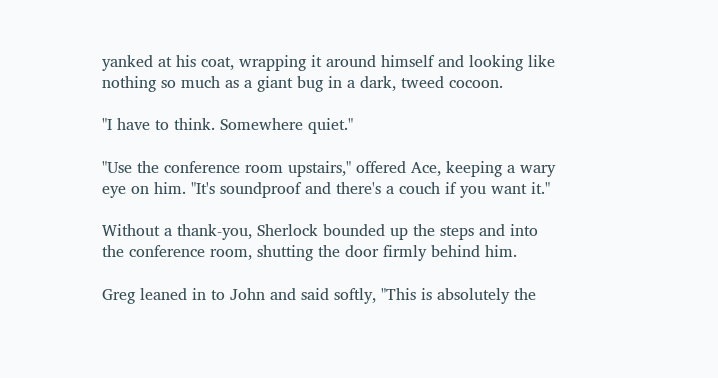yanked at his coat, wrapping it around himself and looking like nothing so much as a giant bug in a dark, tweed cocoon.

"I have to think. Somewhere quiet."

"Use the conference room upstairs," offered Ace, keeping a wary eye on him. "It's soundproof and there's a couch if you want it."

Without a thank-you, Sherlock bounded up the steps and into the conference room, shutting the door firmly behind him.

Greg leaned in to John and said softly, "This is absolutely the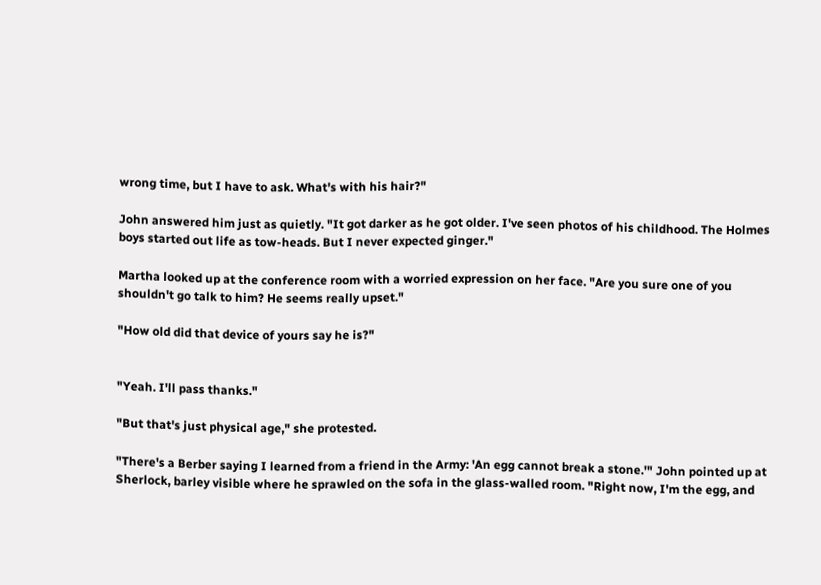wrong time, but I have to ask. What's with his hair?"

John answered him just as quietly. "It got darker as he got older. I've seen photos of his childhood. The Holmes boys started out life as tow-heads. But I never expected ginger."

Martha looked up at the conference room with a worried expression on her face. "Are you sure one of you shouldn't go talk to him? He seems really upset."

"How old did that device of yours say he is?"


"Yeah. I'll pass thanks."

"But that's just physical age," she protested.

"There's a Berber saying I learned from a friend in the Army: 'An egg cannot break a stone.'" John pointed up at Sherlock, barley visible where he sprawled on the sofa in the glass-walled room. "Right now, I'm the egg, and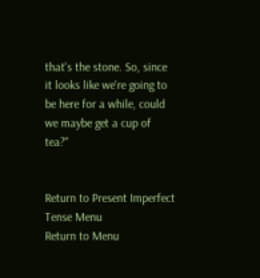that's the stone. So, since it looks like we're going to be here for a while, could we maybe get a cup of tea?"


Return to Present Imperfect Tense Menu
Return to Menu